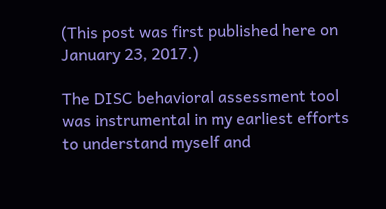(This post was first published here on January 23, 2017.)

The DISC behavioral assessment tool was instrumental in my earliest efforts to understand myself and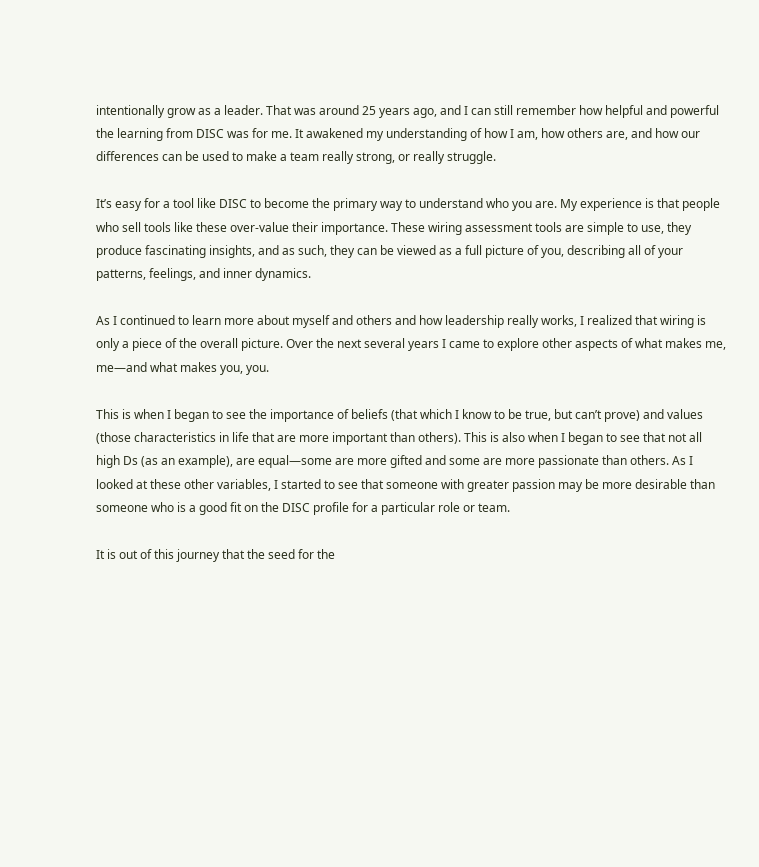intentionally grow as a leader. That was around 25 years ago, and I can still remember how helpful and powerful the learning from DISC was for me. It awakened my understanding of how I am, how others are, and how our differences can be used to make a team really strong, or really struggle.

It’s easy for a tool like DISC to become the primary way to understand who you are. My experience is that people who sell tools like these over-value their importance. These wiring assessment tools are simple to use, they produce fascinating insights, and as such, they can be viewed as a full picture of you, describing all of your patterns, feelings, and inner dynamics.

As I continued to learn more about myself and others and how leadership really works, I realized that wiring is only a piece of the overall picture. Over the next several years I came to explore other aspects of what makes me, me—and what makes you, you.

This is when I began to see the importance of beliefs (that which I know to be true, but can’t prove) and values (those characteristics in life that are more important than others). This is also when I began to see that not all high Ds (as an example), are equal—some are more gifted and some are more passionate than others. As I looked at these other variables, I started to see that someone with greater passion may be more desirable than someone who is a good fit on the DISC profile for a particular role or team.

It is out of this journey that the seed for the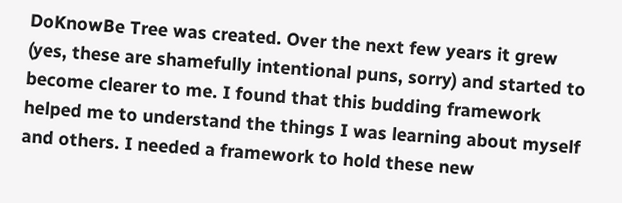DoKnowBe Tree was created. Over the next few years it grew (yes, these are shamefully intentional puns, sorry) and started to become clearer to me. I found that this budding framework helped me to understand the things I was learning about myself and others. I needed a framework to hold these new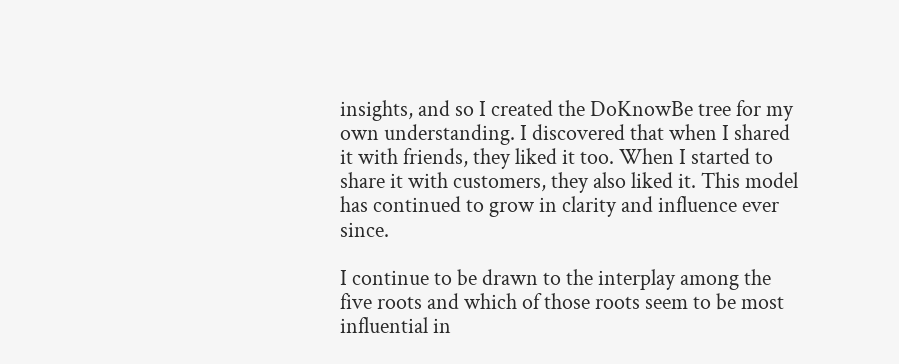insights, and so I created the DoKnowBe tree for my own understanding. I discovered that when I shared it with friends, they liked it too. When I started to share it with customers, they also liked it. This model has continued to grow in clarity and influence ever since.

I continue to be drawn to the interplay among the five roots and which of those roots seem to be most influential in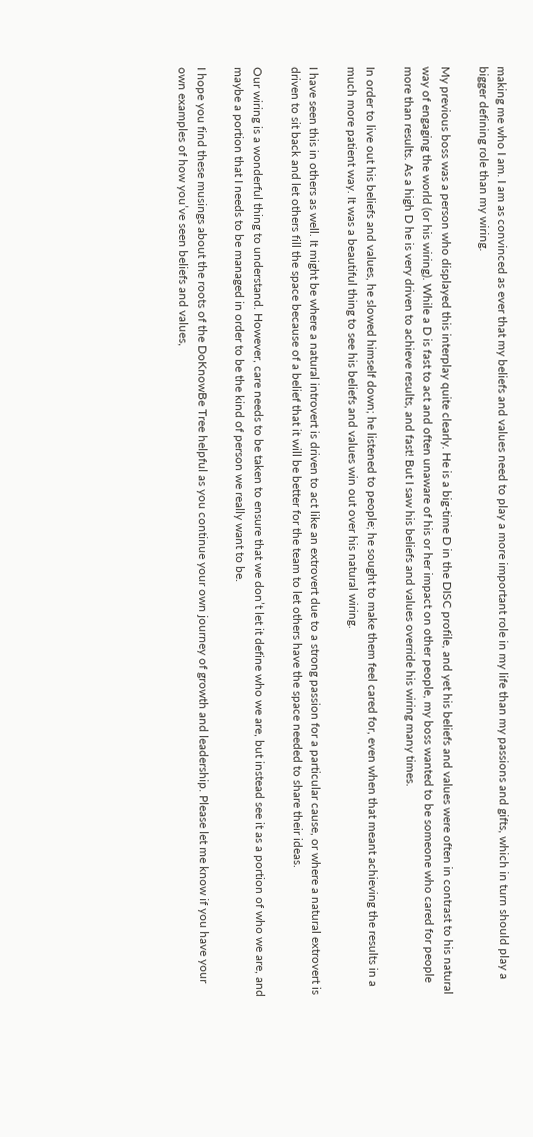making me who I am. I am as convinced as ever that my beliefs and values need to play a more important role in my life than my passions and gifts, which in turn should play a bigger defining role than my wiring.

My previous boss was a person who displayed this interplay quite clearly. He is a big-time D in the DISC profile, and yet his beliefs and values were often in contrast to his natural way of engaging the world (or his wiring). While a D is fast to act and often unaware of his or her impact on other people, my boss wanted to be someone who cared for people more than results. As a high D he is very driven to achieve results, and fast! But I saw his beliefs and values override his wiring many times.

In order to live out his beliefs and values, he slowed himself down; he listened to people; he sought to make them feel cared for, even when that meant achieving the results in a much more patient way. It was a beautiful thing to see his beliefs and values win out over his natural wiring.

I have seen this in others as well. It might be where a natural introvert is driven to act like an extrovert due to a strong passion for a particular cause, or where a natural extrovert is driven to sit back and let others fill the space because of a belief that it will be better for the team to let others have the space needed to share their ideas.

Our wiring is a wonderful thing to understand. However, care needs to be taken to ensure that we don’t let it define who we are, but instead see it as a portion of who we are, and maybe a portion that I needs to be managed in order to be the kind of person we really want to be.

I hope you find these musings about the roots of the DoKnowBe Tree helpful as you continue your own journey of growth and leadership. Please let me know if you have your own examples of how you’ve seen beliefs and values,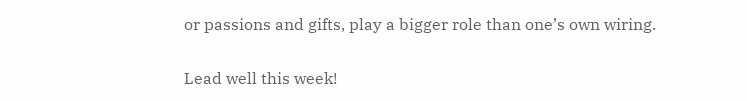or passions and gifts, play a bigger role than one’s own wiring.

Lead well this week!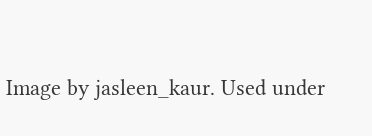Image by jasleen_kaur. Used under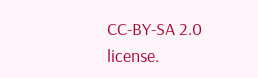CC-BY-SA 2.0 license.